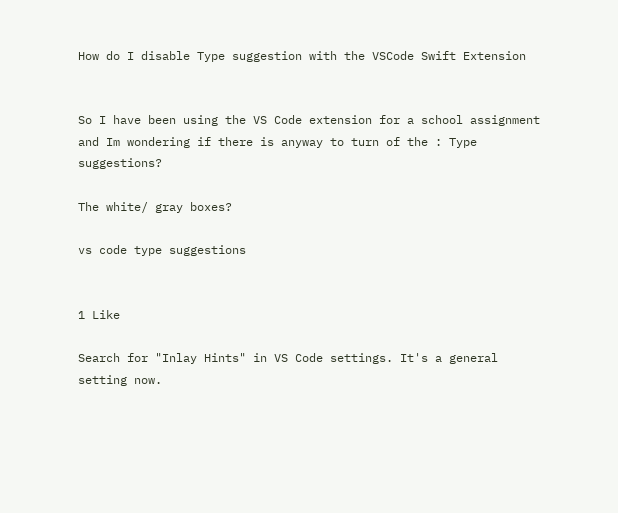How do I disable Type suggestion with the VSCode Swift Extension


So I have been using the VS Code extension for a school assignment and Im wondering if there is anyway to turn of the : Type suggestions?

The white/ gray boxes?

vs code type suggestions


1 Like

Search for "Inlay Hints" in VS Code settings. It's a general setting now.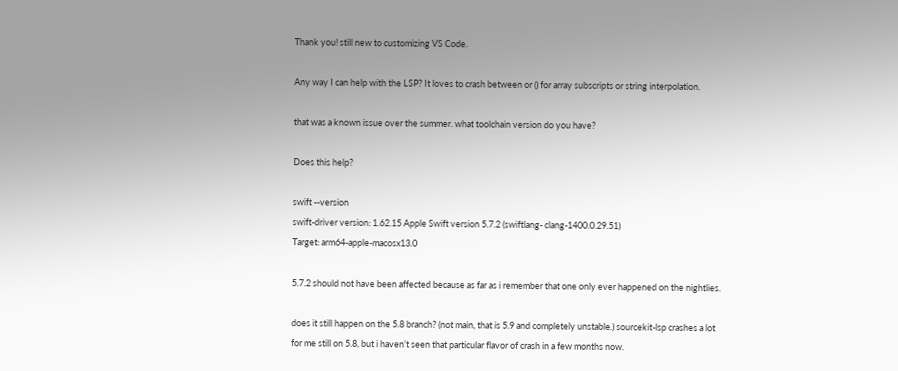Thank you! still new to customizing VS Code.

Any way I can help with the LSP? It loves to crash between or () for array subscripts or string interpolation.

that was a known issue over the summer. what toolchain version do you have?

Does this help?

swift --version
swift-driver version: 1.62.15 Apple Swift version 5.7.2 (swiftlang- clang-1400.0.29.51)
Target: arm64-apple-macosx13.0

5.7.2 should not have been affected because as far as i remember that one only ever happened on the nightlies.

does it still happen on the 5.8 branch? (not main, that is 5.9 and completely unstable.) sourcekit-lsp crashes a lot for me still on 5.8, but i haven’t seen that particular flavor of crash in a few months now.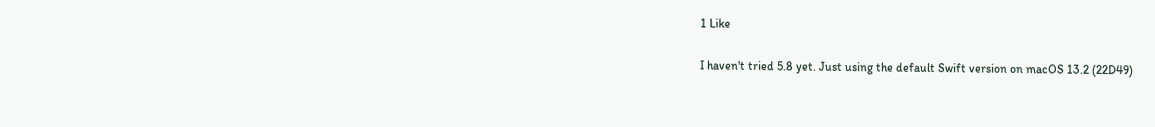1 Like

I haven't tried 5.8 yet. Just using the default Swift version on macOS 13.2 (22D49)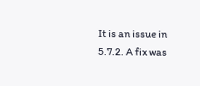It is an issue in 5.7.2. A fix was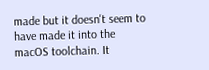made but it doesn't seem to have made it into the macOS toolchain. It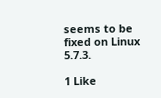seems to be fixed on Linux 5.7.3.

1 Like